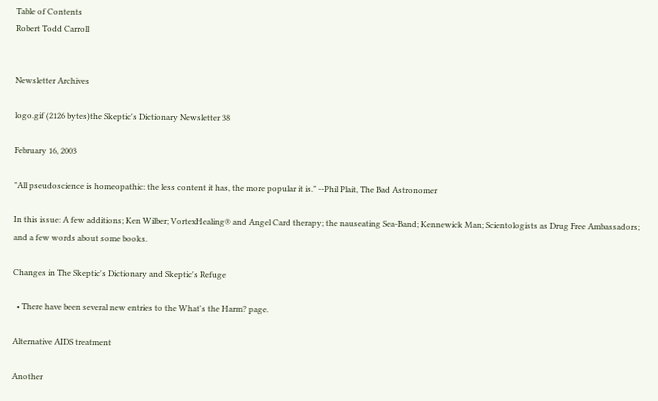Table of Contents
Robert Todd Carroll


Newsletter Archives

logo.gif (2126 bytes)the Skeptic's Dictionary Newsletter 38

February 16, 2003

"All pseudoscience is homeopathic: the less content it has, the more popular it is." --Phil Plait, The Bad Astronomer

In this issue: A few additions; Ken Wilber; VortexHealing® and Angel Card therapy; the nauseating Sea-Band; Kennewick Man; Scientologists as Drug Free Ambassadors; and a few words about some books.

Changes in The Skeptic's Dictionary and Skeptic's Refuge

  • There have been several new entries to the What's the Harm? page.

Alternative AIDS treatment

Another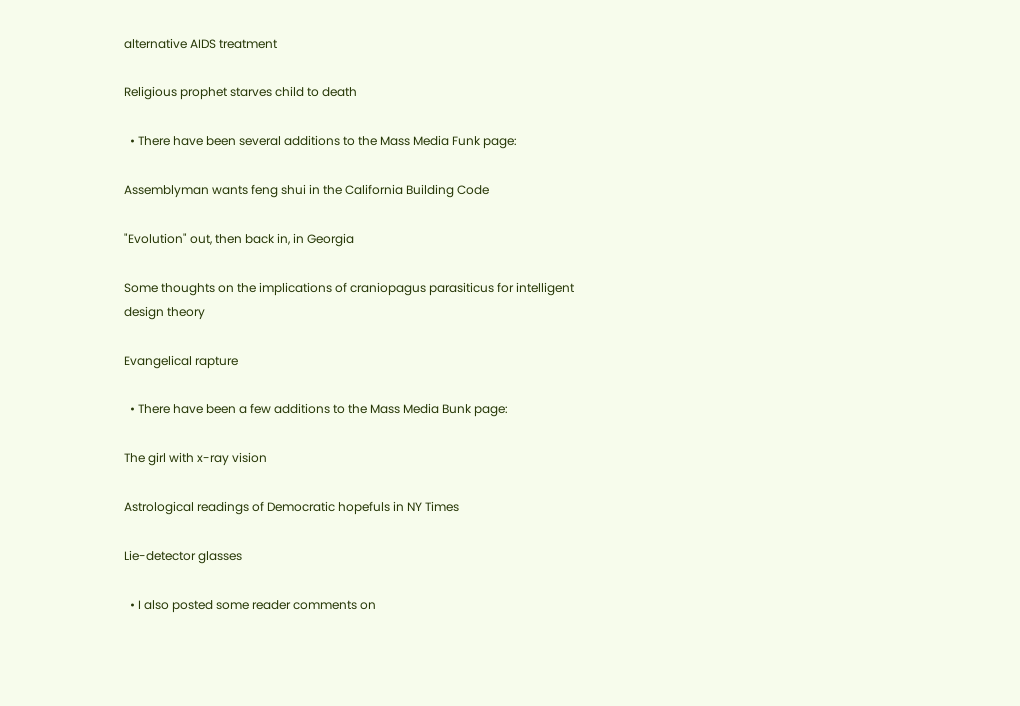alternative AIDS treatment

Religious prophet starves child to death

  • There have been several additions to the Mass Media Funk page:

Assemblyman wants feng shui in the California Building Code

"Evolution" out, then back in, in Georgia

Some thoughts on the implications of craniopagus parasiticus for intelligent design theory

Evangelical rapture

  • There have been a few additions to the Mass Media Bunk page:

The girl with x-ray vision

Astrological readings of Democratic hopefuls in NY Times

Lie-detector glasses

  • I also posted some reader comments on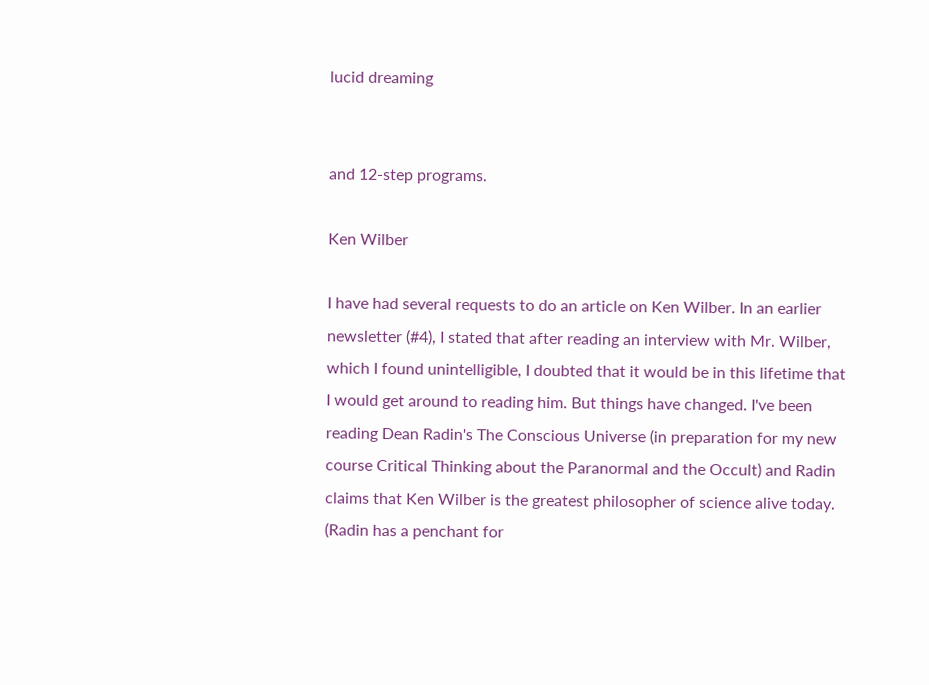lucid dreaming


and 12-step programs.

Ken Wilber

I have had several requests to do an article on Ken Wilber. In an earlier newsletter (#4), I stated that after reading an interview with Mr. Wilber, which I found unintelligible, I doubted that it would be in this lifetime that I would get around to reading him. But things have changed. I've been reading Dean Radin's The Conscious Universe (in preparation for my new course Critical Thinking about the Paranormal and the Occult) and Radin claims that Ken Wilber is the greatest philosopher of science alive today. (Radin has a penchant for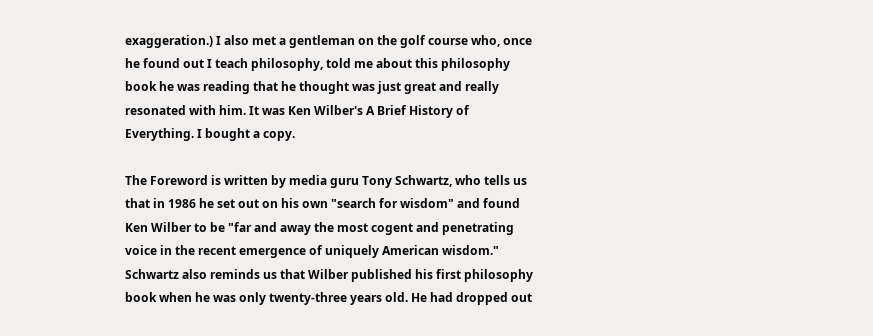exaggeration.) I also met a gentleman on the golf course who, once he found out I teach philosophy, told me about this philosophy book he was reading that he thought was just great and really resonated with him. It was Ken Wilber's A Brief History of Everything. I bought a copy.

The Foreword is written by media guru Tony Schwartz, who tells us that in 1986 he set out on his own "search for wisdom" and found Ken Wilber to be "far and away the most cogent and penetrating voice in the recent emergence of uniquely American wisdom." Schwartz also reminds us that Wilber published his first philosophy book when he was only twenty-three years old. He had dropped out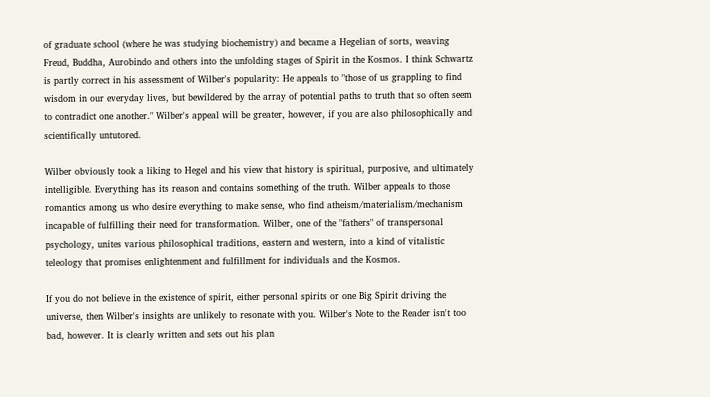of graduate school (where he was studying biochemistry) and became a Hegelian of sorts, weaving Freud, Buddha, Aurobindo and others into the unfolding stages of Spirit in the Kosmos. I think Schwartz is partly correct in his assessment of Wilber's popularity: He appeals to "those of us grappling to find wisdom in our everyday lives, but bewildered by the array of potential paths to truth that so often seem to contradict one another." Wilber's appeal will be greater, however, if you are also philosophically and scientifically untutored.

Wilber obviously took a liking to Hegel and his view that history is spiritual, purposive, and ultimately intelligible. Everything has its reason and contains something of the truth. Wilber appeals to those romantics among us who desire everything to make sense, who find atheism/materialism/mechanism incapable of fulfilling their need for transformation. Wilber, one of the "fathers" of transpersonal psychology, unites various philosophical traditions, eastern and western, into a kind of vitalistic teleology that promises enlightenment and fulfillment for individuals and the Kosmos.

If you do not believe in the existence of spirit, either personal spirits or one Big Spirit driving the universe, then Wilber's insights are unlikely to resonate with you. Wilber's Note to the Reader isn't too bad, however. It is clearly written and sets out his plan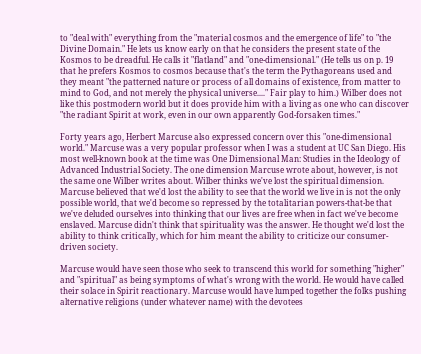to "deal with" everything from the "material cosmos and the emergence of life" to "the Divine Domain." He lets us know early on that he considers the present state of the Kosmos to be dreadful. He calls it "flatland" and "one-dimensional." (He tells us on p. 19 that he prefers Kosmos to cosmos because that's the term the Pythagoreans used and they meant "the patterned nature or process of all domains of existence, from matter to mind to God, and not merely the physical universe...." Fair play to him.) Wilber does not like this postmodern world but it does provide him with a living as one who can discover "the radiant Spirit at work, even in our own apparently God-forsaken times."

Forty years ago, Herbert Marcuse also expressed concern over this "one-dimensional world." Marcuse was a very popular professor when I was a student at UC San Diego. His most well-known book at the time was One Dimensional Man: Studies in the Ideology of Advanced Industrial Society. The one dimension Marcuse wrote about, however, is not the same one Wilber writes about. Wilber thinks we've lost the spiritual dimension. Marcuse believed that we'd lost the ability to see that the world we live in is not the only possible world, that we'd become so repressed by the totalitarian powers-that-be that we've deluded ourselves into thinking that our lives are free when in fact we've become enslaved. Marcuse didn't think that spirituality was the answer. He thought we'd lost the ability to think critically, which for him meant the ability to criticize our consumer-driven society.

Marcuse would have seen those who seek to transcend this world for something "higher" and "spiritual" as being symptoms of what's wrong with the world. He would have called their solace in Spirit reactionary. Marcuse would have lumped together the folks pushing alternative religions (under whatever name) with the devotees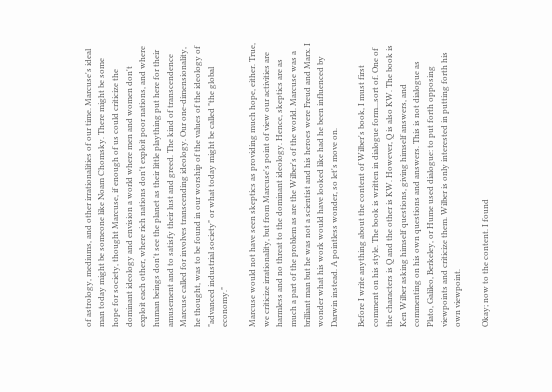of astrology, mediums, and other irrationalities of our time. Marcuse's ideal man today might be someone like Noam Chomsky. There might be some hope for society, thought Marcuse, if enough of us could criticize the dominant ideology and envision a world where men and women don't exploit each other, where rich nations don't exploit poor nations, and where human beings don't see the planet as their little plaything put here for their amusement and to satisfy their lust and greed. The kind of transcendence Marcuse called for involves transcending ideology. Our one-dimensionality, he thought, was to be found in our worship of the values of the ideology of "advanced industrial society" or what today might be called "the global economy."

Marcuse would not have seen skeptics as providing much hope, either. True, we criticize irrationality, but from Marcuse's point of view our activities are harmless and no threat to the dominant ideology. Hence, skeptics are as much a part of the problem as are the Wilber's of the world. Marcuse was a brilliant man but he was not a scientist and his heroes were Freud and Marx. I wonder what his work would have looked like had he been influenced by Darwin instead. A pointless wonder, so let's move on.

Before I write anything about the content of Wilber's book, I must first comment on his style. The book is written in dialogue form...sort of. One of the characters is Q and the other is KW. However, Q is also KW. The book is Ken Wilber asking himself questions, giving himself answers, and commenting on his own questions and answers. This is not dialogue as Plato, Galileo, Berkeley, or Hume used dialogue: to put forth opposing viewpoints and criticize them. Wilber is only interested in putting forth his own viewpoint.

Okay; now to the content. I found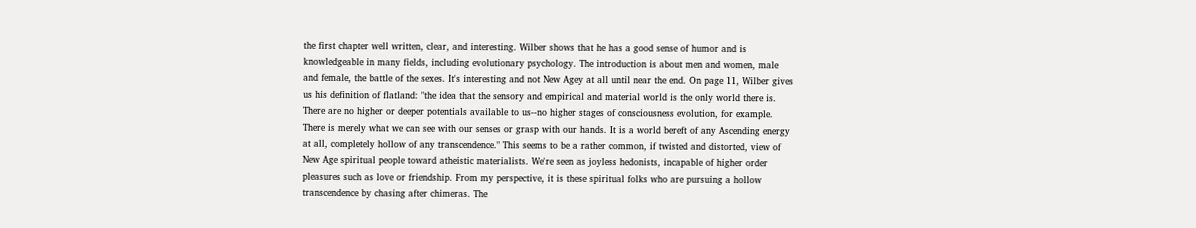the first chapter well written, clear, and interesting. Wilber shows that he has a good sense of humor and is knowledgeable in many fields, including evolutionary psychology. The introduction is about men and women, male and female, the battle of the sexes. It's interesting and not New Agey at all until near the end. On page 11, Wilber gives us his definition of flatland: "the idea that the sensory and empirical and material world is the only world there is. There are no higher or deeper potentials available to us--no higher stages of consciousness evolution, for example. There is merely what we can see with our senses or grasp with our hands. It is a world bereft of any Ascending energy at all, completely hollow of any transcendence." This seems to be a rather common, if twisted and distorted, view of New Age spiritual people toward atheistic materialists. We're seen as joyless hedonists, incapable of higher order pleasures such as love or friendship. From my perspective, it is these spiritual folks who are pursuing a hollow transcendence by chasing after chimeras. The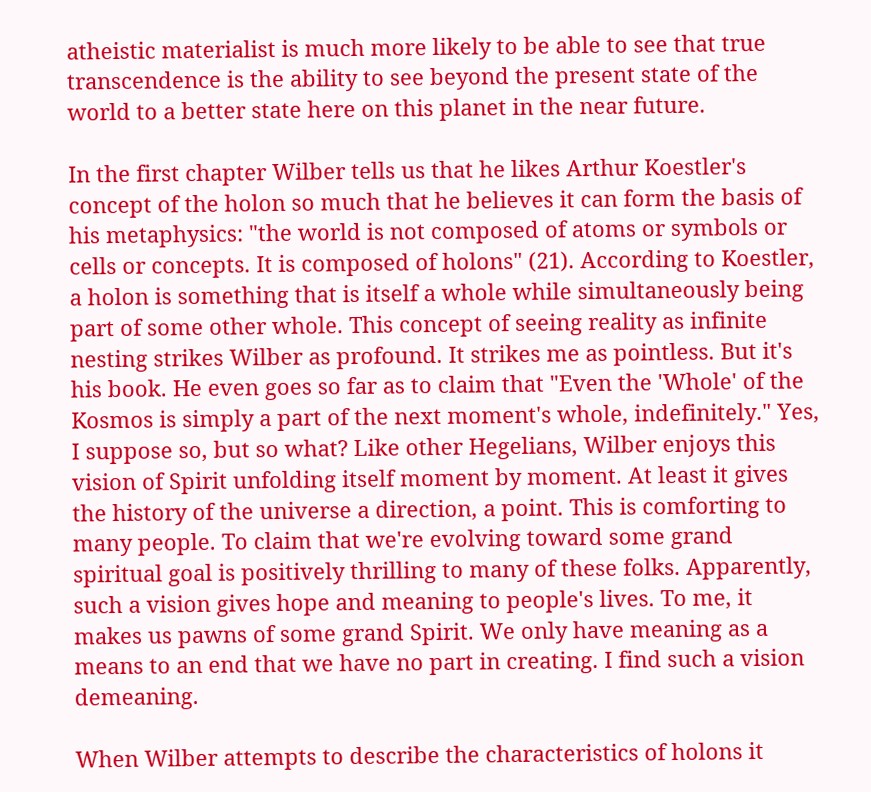atheistic materialist is much more likely to be able to see that true transcendence is the ability to see beyond the present state of the world to a better state here on this planet in the near future.

In the first chapter Wilber tells us that he likes Arthur Koestler's concept of the holon so much that he believes it can form the basis of his metaphysics: "the world is not composed of atoms or symbols or cells or concepts. It is composed of holons" (21). According to Koestler, a holon is something that is itself a whole while simultaneously being part of some other whole. This concept of seeing reality as infinite nesting strikes Wilber as profound. It strikes me as pointless. But it's his book. He even goes so far as to claim that "Even the 'Whole' of the Kosmos is simply a part of the next moment's whole, indefinitely." Yes, I suppose so, but so what? Like other Hegelians, Wilber enjoys this vision of Spirit unfolding itself moment by moment. At least it gives the history of the universe a direction, a point. This is comforting to many people. To claim that we're evolving toward some grand spiritual goal is positively thrilling to many of these folks. Apparently, such a vision gives hope and meaning to people's lives. To me, it makes us pawns of some grand Spirit. We only have meaning as a means to an end that we have no part in creating. I find such a vision demeaning.

When Wilber attempts to describe the characteristics of holons it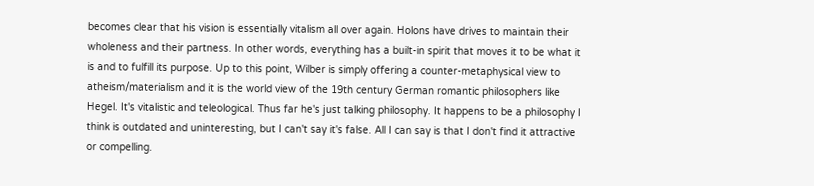becomes clear that his vision is essentially vitalism all over again. Holons have drives to maintain their wholeness and their partness. In other words, everything has a built-in spirit that moves it to be what it is and to fulfill its purpose. Up to this point, Wilber is simply offering a counter-metaphysical view to atheism/materialism and it is the world view of the 19th century German romantic philosophers like Hegel. It's vitalistic and teleological. Thus far he's just talking philosophy. It happens to be a philosophy I think is outdated and uninteresting, but I can't say it's false. All I can say is that I don't find it attractive or compelling.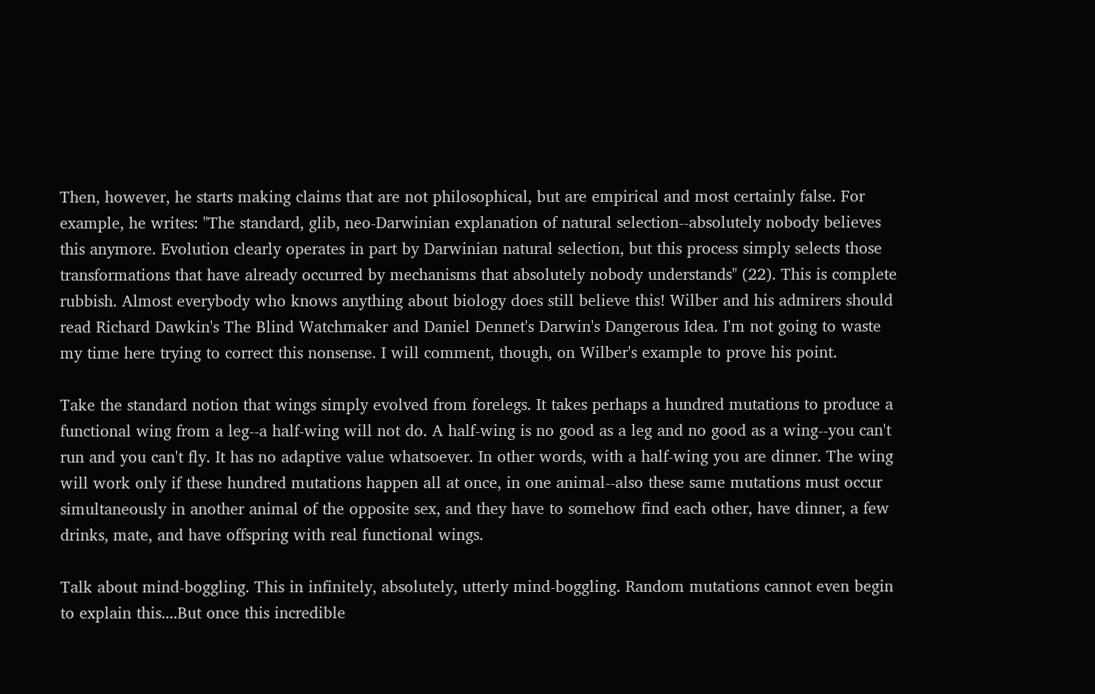Then, however, he starts making claims that are not philosophical, but are empirical and most certainly false. For example, he writes: "The standard, glib, neo-Darwinian explanation of natural selection--absolutely nobody believes this anymore. Evolution clearly operates in part by Darwinian natural selection, but this process simply selects those transformations that have already occurred by mechanisms that absolutely nobody understands" (22). This is complete rubbish. Almost everybody who knows anything about biology does still believe this! Wilber and his admirers should read Richard Dawkin's The Blind Watchmaker and Daniel Dennet's Darwin's Dangerous Idea. I'm not going to waste my time here trying to correct this nonsense. I will comment, though, on Wilber's example to prove his point.

Take the standard notion that wings simply evolved from forelegs. It takes perhaps a hundred mutations to produce a functional wing from a leg--a half-wing will not do. A half-wing is no good as a leg and no good as a wing--you can't run and you can't fly. It has no adaptive value whatsoever. In other words, with a half-wing you are dinner. The wing will work only if these hundred mutations happen all at once, in one animal--also these same mutations must occur simultaneously in another animal of the opposite sex, and they have to somehow find each other, have dinner, a few drinks, mate, and have offspring with real functional wings.

Talk about mind-boggling. This in infinitely, absolutely, utterly mind-boggling. Random mutations cannot even begin to explain this....But once this incredible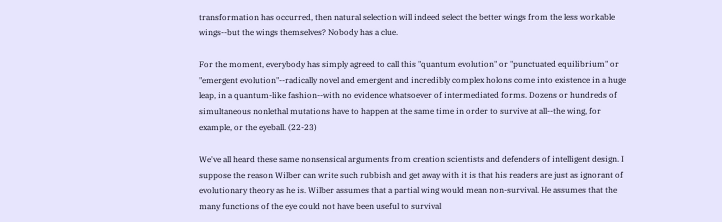transformation has occurred, then natural selection will indeed select the better wings from the less workable wings--but the wings themselves? Nobody has a clue.

For the moment, everybody has simply agreed to call this "quantum evolution" or "punctuated equilibrium" or "emergent evolution"--radically novel and emergent and incredibly complex holons come into existence in a huge leap, in a quantum-like fashion--with no evidence whatsoever of intermediated forms. Dozens or hundreds of simultaneous nonlethal mutations have to happen at the same time in order to survive at all--the wing, for example, or the eyeball. (22-23)

We've all heard these same nonsensical arguments from creation scientists and defenders of intelligent design. I suppose the reason Wilber can write such rubbish and get away with it is that his readers are just as ignorant of evolutionary theory as he is. Wilber assumes that a partial wing would mean non-survival. He assumes that the many functions of the eye could not have been useful to survival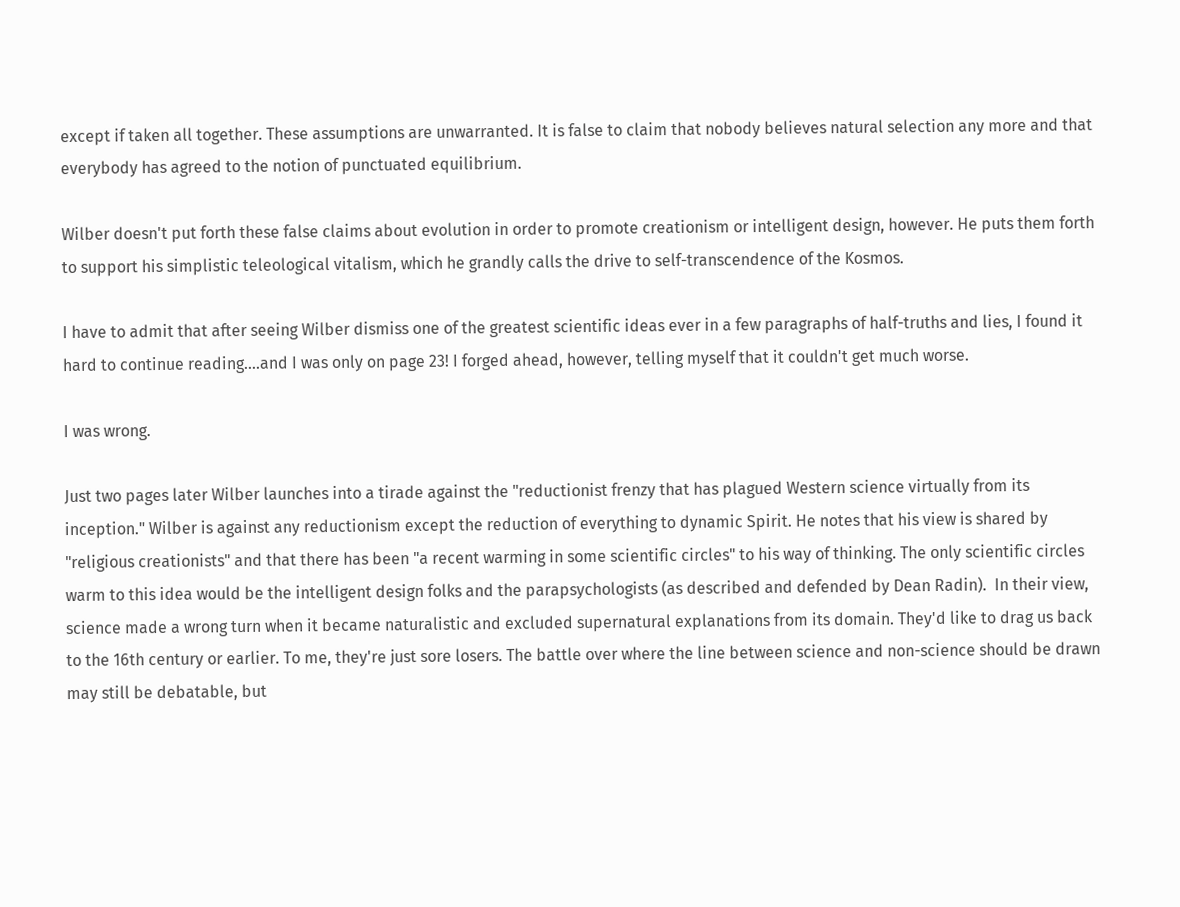except if taken all together. These assumptions are unwarranted. It is false to claim that nobody believes natural selection any more and that everybody has agreed to the notion of punctuated equilibrium.

Wilber doesn't put forth these false claims about evolution in order to promote creationism or intelligent design, however. He puts them forth to support his simplistic teleological vitalism, which he grandly calls the drive to self-transcendence of the Kosmos.

I have to admit that after seeing Wilber dismiss one of the greatest scientific ideas ever in a few paragraphs of half-truths and lies, I found it hard to continue reading....and I was only on page 23! I forged ahead, however, telling myself that it couldn't get much worse.

I was wrong.

Just two pages later Wilber launches into a tirade against the "reductionist frenzy that has plagued Western science virtually from its inception." Wilber is against any reductionism except the reduction of everything to dynamic Spirit. He notes that his view is shared by "religious creationists" and that there has been "a recent warming in some scientific circles" to his way of thinking. The only scientific circles warm to this idea would be the intelligent design folks and the parapsychologists (as described and defended by Dean Radin).  In their view, science made a wrong turn when it became naturalistic and excluded supernatural explanations from its domain. They'd like to drag us back to the 16th century or earlier. To me, they're just sore losers. The battle over where the line between science and non-science should be drawn may still be debatable, but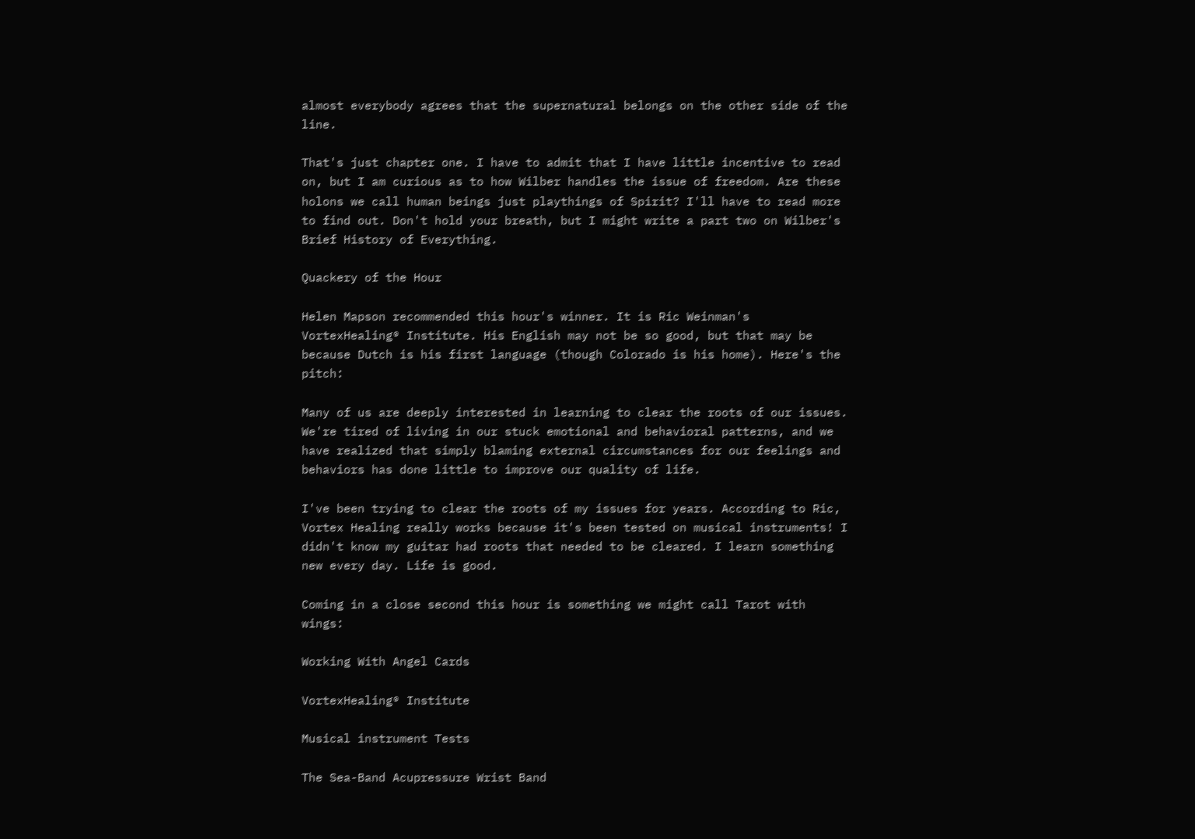almost everybody agrees that the supernatural belongs on the other side of the line.

That's just chapter one. I have to admit that I have little incentive to read on, but I am curious as to how Wilber handles the issue of freedom. Are these holons we call human beings just playthings of Spirit? I'll have to read more to find out. Don't hold your breath, but I might write a part two on Wilber's Brief History of Everything.

Quackery of the Hour

Helen Mapson recommended this hour's winner. It is Ric Weinman's VortexHealing® Institute. His English may not be so good, but that may be because Dutch is his first language (though Colorado is his home). Here's the pitch:

Many of us are deeply interested in learning to clear the roots of our issues. We're tired of living in our stuck emotional and behavioral patterns, and we have realized that simply blaming external circumstances for our feelings and behaviors has done little to improve our quality of life.

I've been trying to clear the roots of my issues for years. According to Ric, Vortex Healing really works because it's been tested on musical instruments! I didn't know my guitar had roots that needed to be cleared. I learn something new every day. Life is good.

Coming in a close second this hour is something we might call Tarot with wings:

Working With Angel Cards

VortexHealing® Institute

Musical instrument Tests

The Sea-Band Acupressure Wrist Band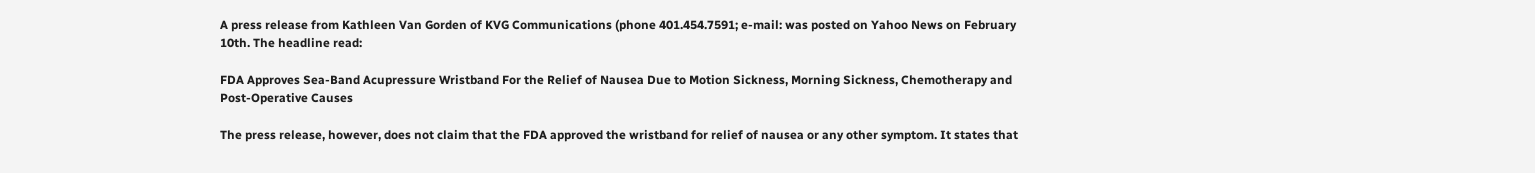A press release from Kathleen Van Gorden of KVG Communications (phone 401.454.7591; e-mail: was posted on Yahoo News on February 10th. The headline read:

FDA Approves Sea-Band Acupressure Wristband For the Relief of Nausea Due to Motion Sickness, Morning Sickness, Chemotherapy and Post-Operative Causes

The press release, however, does not claim that the FDA approved the wristband for relief of nausea or any other symptom. It states that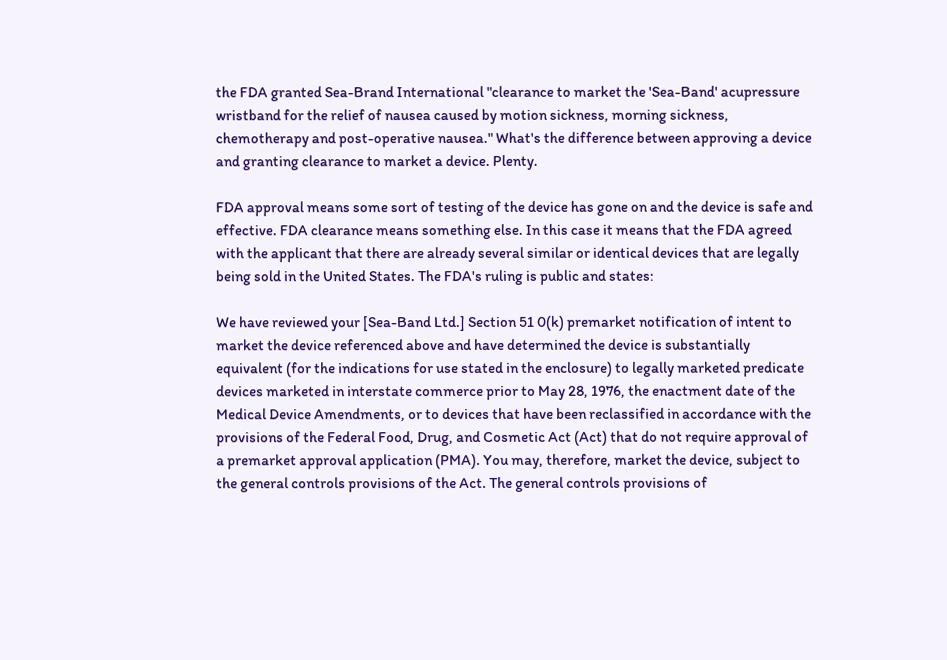the FDA granted Sea-Brand International "clearance to market the 'Sea-Band' acupressure wristband for the relief of nausea caused by motion sickness, morning sickness, chemotherapy and post-operative nausea." What's the difference between approving a device and granting clearance to market a device. Plenty.

FDA approval means some sort of testing of the device has gone on and the device is safe and effective. FDA clearance means something else. In this case it means that the FDA agreed with the applicant that there are already several similar or identical devices that are legally being sold in the United States. The FDA's ruling is public and states:

We have reviewed your [Sea-Band Ltd.] Section 51 0(k) premarket notification of intent to market the device referenced above and have determined the device is substantially equivalent (for the indications for use stated in the enclosure) to legally marketed predicate devices marketed in interstate commerce prior to May 28, 1976, the enactment date of the Medical Device Amendments, or to devices that have been reclassified in accordance with the provisions of the Federal Food, Drug, and Cosmetic Act (Act) that do not require approval of a premarket approval application (PMA). You may, therefore, market the device, subject to the general controls provisions of the Act. The general controls provisions of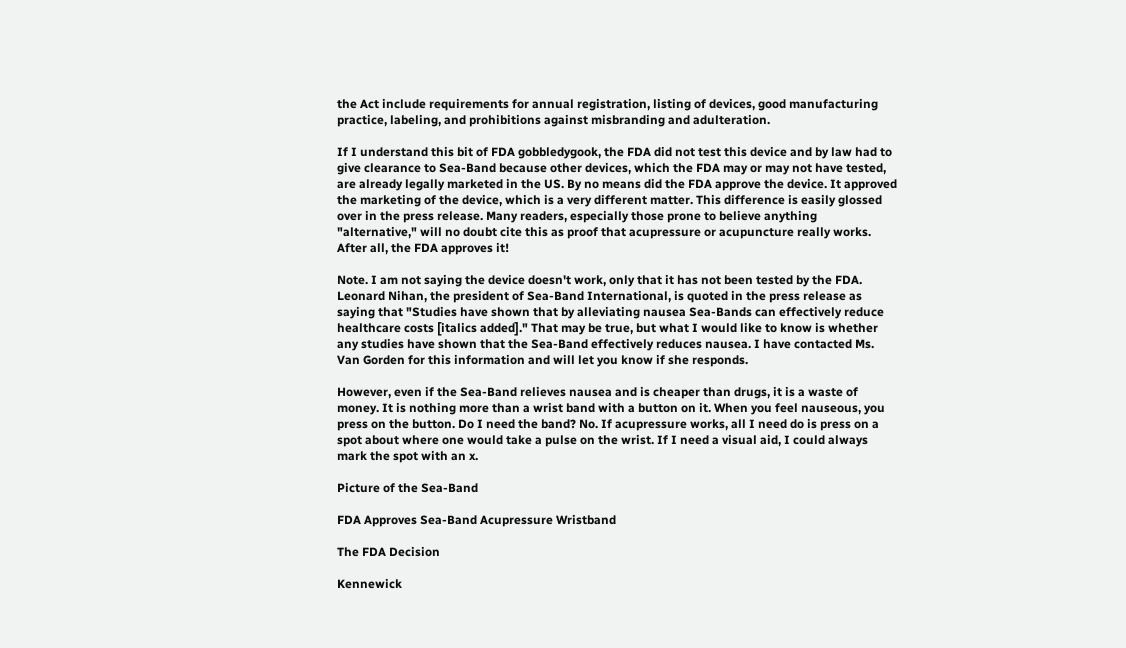the Act include requirements for annual registration, listing of devices, good manufacturing practice, labeling, and prohibitions against misbranding and adulteration.

If I understand this bit of FDA gobbledygook, the FDA did not test this device and by law had to give clearance to Sea-Band because other devices, which the FDA may or may not have tested, are already legally marketed in the US. By no means did the FDA approve the device. It approved the marketing of the device, which is a very different matter. This difference is easily glossed over in the press release. Many readers, especially those prone to believe anything "alternative," will no doubt cite this as proof that acupressure or acupuncture really works. After all, the FDA approves it!

Note. I am not saying the device doesn't work, only that it has not been tested by the FDA. Leonard Nihan, the president of Sea-Band International, is quoted in the press release as saying that "Studies have shown that by alleviating nausea Sea-Bands can effectively reduce healthcare costs [italics added]." That may be true, but what I would like to know is whether any studies have shown that the Sea-Band effectively reduces nausea. I have contacted Ms. Van Gorden for this information and will let you know if she responds.

However, even if the Sea-Band relieves nausea and is cheaper than drugs, it is a waste of money. It is nothing more than a wrist band with a button on it. When you feel nauseous, you press on the button. Do I need the band? No. If acupressure works, all I need do is press on a spot about where one would take a pulse on the wrist. If I need a visual aid, I could always mark the spot with an x.

Picture of the Sea-Band

FDA Approves Sea-Band Acupressure Wristband

The FDA Decision

Kennewick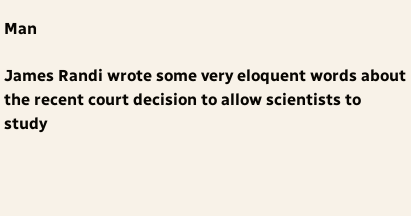Man

James Randi wrote some very eloquent words about the recent court decision to allow scientists to study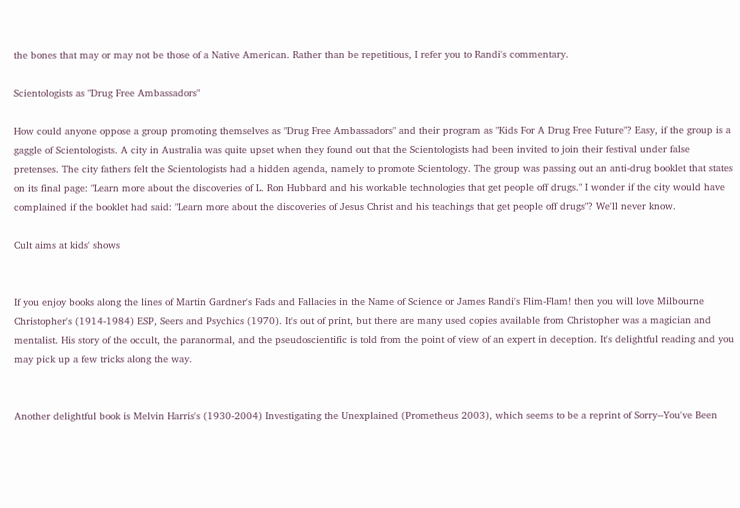the bones that may or may not be those of a Native American. Rather than be repetitious, I refer you to Randi's commentary.

Scientologists as "Drug Free Ambassadors"

How could anyone oppose a group promoting themselves as "Drug Free Ambassadors" and their program as "Kids For A Drug Free Future"? Easy, if the group is a gaggle of Scientologists. A city in Australia was quite upset when they found out that the Scientologists had been invited to join their festival under false pretenses. The city fathers felt the Scientologists had a hidden agenda, namely to promote Scientology. The group was passing out an anti-drug booklet that states on its final page: "Learn more about the discoveries of L. Ron Hubbard and his workable technologies that get people off drugs." I wonder if the city would have complained if the booklet had said: "Learn more about the discoveries of Jesus Christ and his teachings that get people off drugs"? We'll never know.

Cult aims at kids' shows


If you enjoy books along the lines of Martin Gardner's Fads and Fallacies in the Name of Science or James Randi's Flim-Flam! then you will love Milbourne Christopher's (1914-1984) ESP, Seers and Psychics (1970). It's out of print, but there are many used copies available from Christopher was a magician and mentalist. His story of the occult, the paranormal, and the pseudoscientific is told from the point of view of an expert in deception. It's delightful reading and you may pick up a few tricks along the way.


Another delightful book is Melvin Harris's (1930-2004) Investigating the Unexplained (Prometheus 2003), which seems to be a reprint of Sorry--You've Been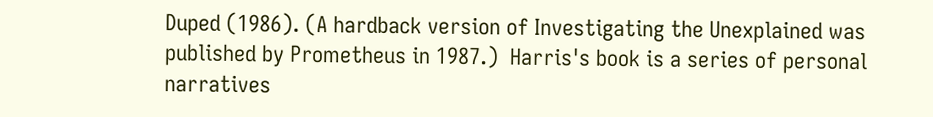Duped (1986). (A hardback version of Investigating the Unexplained was published by Prometheus in 1987.)  Harris's book is a series of personal narratives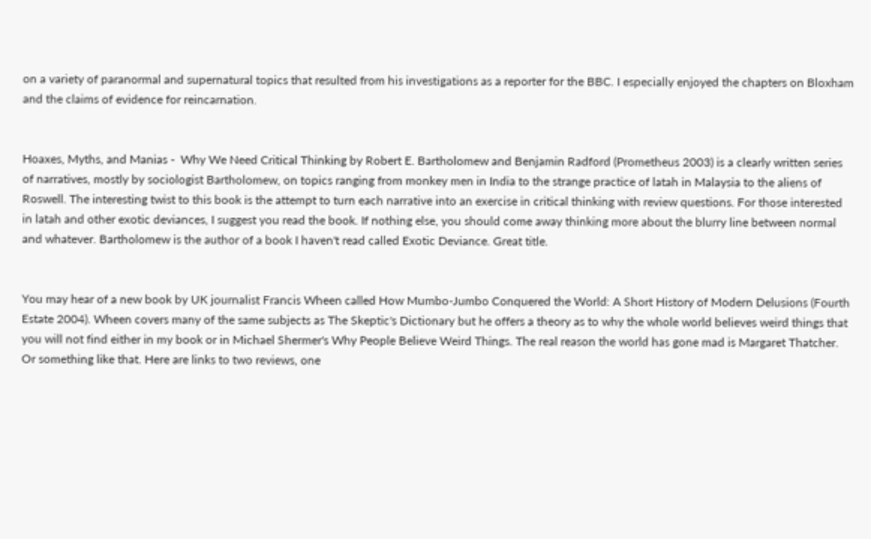on a variety of paranormal and supernatural topics that resulted from his investigations as a reporter for the BBC. I especially enjoyed the chapters on Bloxham and the claims of evidence for reincarnation.


Hoaxes, Myths, and Manias -  Why We Need Critical Thinking by Robert E. Bartholomew and Benjamin Radford (Prometheus 2003) is a clearly written series of narratives, mostly by sociologist Bartholomew, on topics ranging from monkey men in India to the strange practice of latah in Malaysia to the aliens of Roswell. The interesting twist to this book is the attempt to turn each narrative into an exercise in critical thinking with review questions. For those interested in latah and other exotic deviances, I suggest you read the book. If nothing else, you should come away thinking more about the blurry line between normal and whatever. Bartholomew is the author of a book I haven't read called Exotic Deviance. Great title.


You may hear of a new book by UK journalist Francis Wheen called How Mumbo-Jumbo Conquered the World: A Short History of Modern Delusions (Fourth Estate 2004). Wheen covers many of the same subjects as The Skeptic's Dictionary but he offers a theory as to why the whole world believes weird things that you will not find either in my book or in Michael Shermer's Why People Believe Weird Things. The real reason the world has gone mad is Margaret Thatcher. Or something like that. Here are links to two reviews, one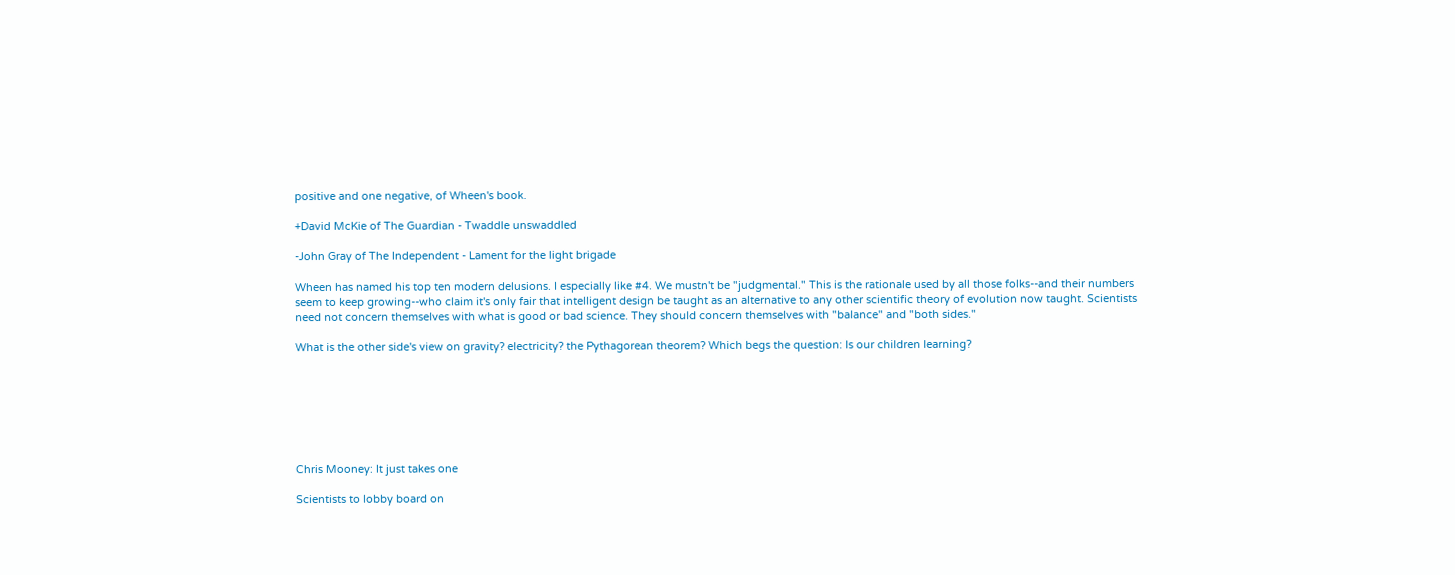positive and one negative, of Wheen's book.

+David McKie of The Guardian - Twaddle unswaddled

-John Gray of The Independent - Lament for the light brigade

Wheen has named his top ten modern delusions. I especially like #4. We mustn't be "judgmental." This is the rationale used by all those folks--and their numbers seem to keep growing--who claim it's only fair that intelligent design be taught as an alternative to any other scientific theory of evolution now taught. Scientists need not concern themselves with what is good or bad science. They should concern themselves with "balance" and "both sides."

What is the other side's view on gravity? electricity? the Pythagorean theorem? Which begs the question: Is our children learning?







Chris Mooney: It just takes one

Scientists to lobby board on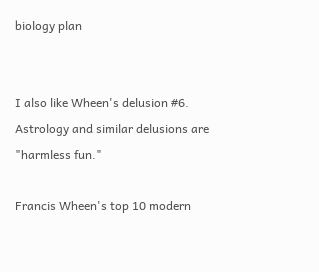biology plan


I also like Wheen's delusion #6. Astrology and similar delusions are "harmless fun."

Francis Wheen's top 10 modern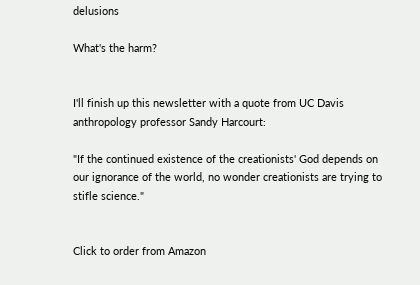delusions

What's the harm?


I'll finish up this newsletter with a quote from UC Davis anthropology professor Sandy Harcourt:

"If the continued existence of the creationists' God depends on our ignorance of the world, no wonder creationists are trying to stifle science."


Click to order from Amazon